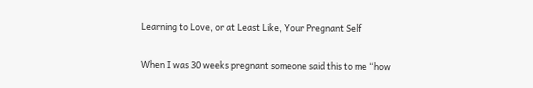Learning to Love, or at Least Like, Your Pregnant Self

When I was 30 weeks pregnant someone said this to me “how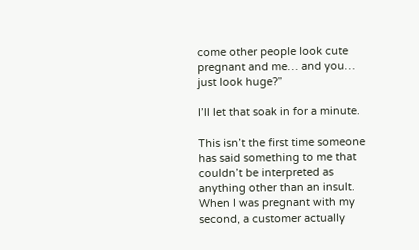come other people look cute pregnant and me… and you… just look huge?”

I’ll let that soak in for a minute.

This isn’t the first time someone has said something to me that couldn’t be interpreted as anything other than an insult.  When I was pregnant with my second, a customer actually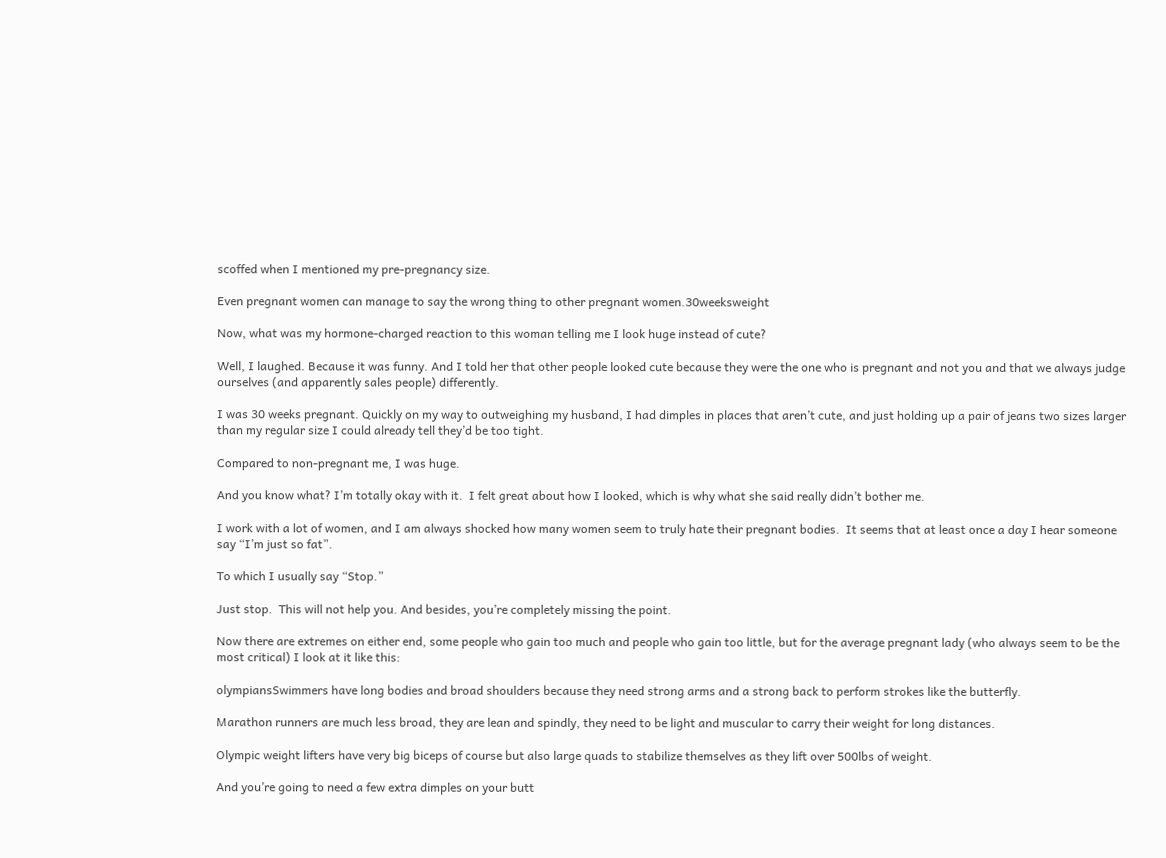scoffed when I mentioned my pre-pregnancy size.

Even pregnant women can manage to say the wrong thing to other pregnant women.30weeksweight

Now, what was my hormone-charged reaction to this woman telling me I look huge instead of cute?

Well, I laughed. Because it was funny. And I told her that other people looked cute because they were the one who is pregnant and not you and that we always judge ourselves (and apparently sales people) differently.

I was 30 weeks pregnant. Quickly on my way to outweighing my husband, I had dimples in places that aren’t cute, and just holding up a pair of jeans two sizes larger than my regular size I could already tell they’d be too tight.

Compared to non-pregnant me, I was huge.

And you know what? I’m totally okay with it.  I felt great about how I looked, which is why what she said really didn’t bother me.

I work with a lot of women, and I am always shocked how many women seem to truly hate their pregnant bodies.  It seems that at least once a day I hear someone say “I’m just so fat”.

To which I usually say “Stop.”

Just stop.  This will not help you. And besides, you’re completely missing the point.

Now there are extremes on either end, some people who gain too much and people who gain too little, but for the average pregnant lady (who always seem to be the most critical) I look at it like this:

olympiansSwimmers have long bodies and broad shoulders because they need strong arms and a strong back to perform strokes like the butterfly.

Marathon runners are much less broad, they are lean and spindly, they need to be light and muscular to carry their weight for long distances.

Olympic weight lifters have very big biceps of course but also large quads to stabilize themselves as they lift over 500lbs of weight.

And you’re going to need a few extra dimples on your butt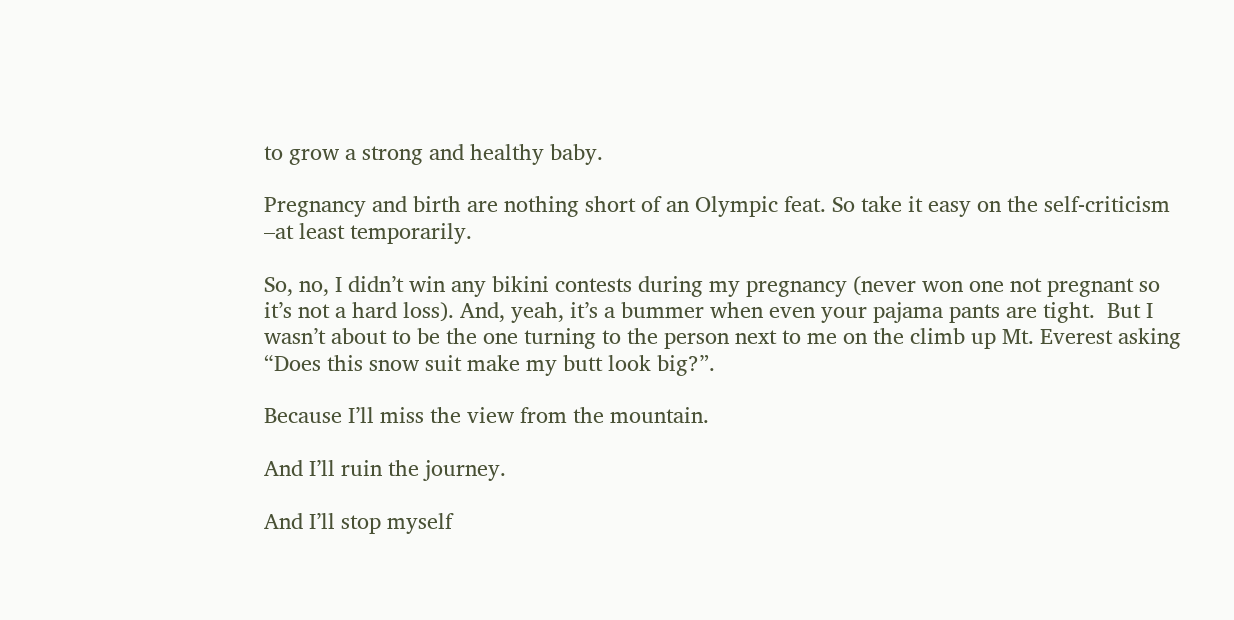to grow a strong and healthy baby.

Pregnancy and birth are nothing short of an Olympic feat. So take it easy on the self-criticism –at least temporarily.

So, no, I didn’t win any bikini contests during my pregnancy (never won one not pregnant so it’s not a hard loss). And, yeah, it’s a bummer when even your pajama pants are tight.  But I wasn’t about to be the one turning to the person next to me on the climb up Mt. Everest asking “Does this snow suit make my butt look big?”.

Because I’ll miss the view from the mountain.

And I’ll ruin the journey.

And I’ll stop myself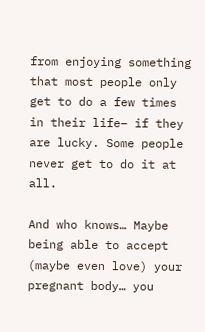from enjoying something that most people only get to do a few times in their life– if they are lucky. Some people never get to do it at all.

And who knows… Maybe being able to accept (maybe even love) your pregnant body… you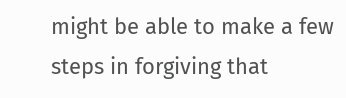might be able to make a few steps in forgiving that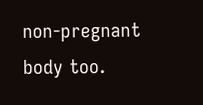non-pregnant body too.